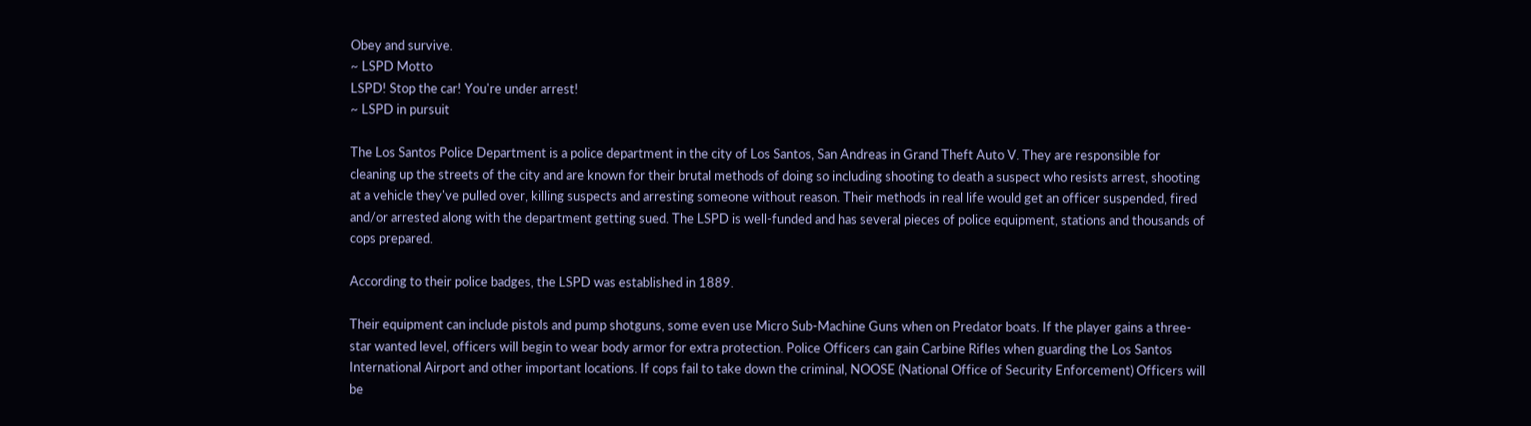Obey and survive.
~ LSPD Motto
LSPD! Stop the car! You're under arrest!
~ LSPD in pursuit

The Los Santos Police Department is a police department in the city of Los Santos, San Andreas in Grand Theft Auto V. They are responsible for cleaning up the streets of the city and are known for their brutal methods of doing so including shooting to death a suspect who resists arrest, shooting at a vehicle they've pulled over, killing suspects and arresting someone without reason. Their methods in real life would get an officer suspended, fired and/or arrested along with the department getting sued. The LSPD is well-funded and has several pieces of police equipment, stations and thousands of cops prepared.

According to their police badges, the LSPD was established in 1889.

Their equipment can include pistols and pump shotguns, some even use Micro Sub-Machine Guns when on Predator boats. If the player gains a three-star wanted level, officers will begin to wear body armor for extra protection. Police Officers can gain Carbine Rifles when guarding the Los Santos International Airport and other important locations. If cops fail to take down the criminal, NOOSE (National Office of Security Enforcement) Officers will be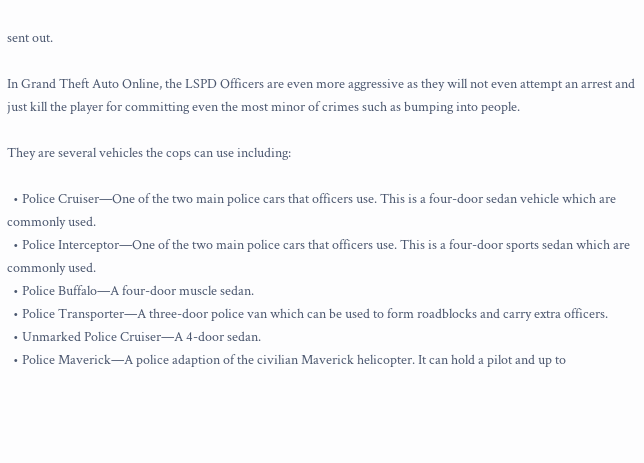sent out.

In Grand Theft Auto Online, the LSPD Officers are even more aggressive as they will not even attempt an arrest and just kill the player for committing even the most minor of crimes such as bumping into people.

They are several vehicles the cops can use including:

  • Police Cruiser—One of the two main police cars that officers use. This is a four-door sedan vehicle which are commonly used.
  • Police Interceptor—One of the two main police cars that officers use. This is a four-door sports sedan which are commonly used.
  • Police Buffalo—A four-door muscle sedan.
  • Police Transporter—A three-door police van which can be used to form roadblocks and carry extra officers.
  • Unmarked Police Cruiser—A 4-door sedan.
  • Police Maverick—A police adaption of the civilian Maverick helicopter. It can hold a pilot and up to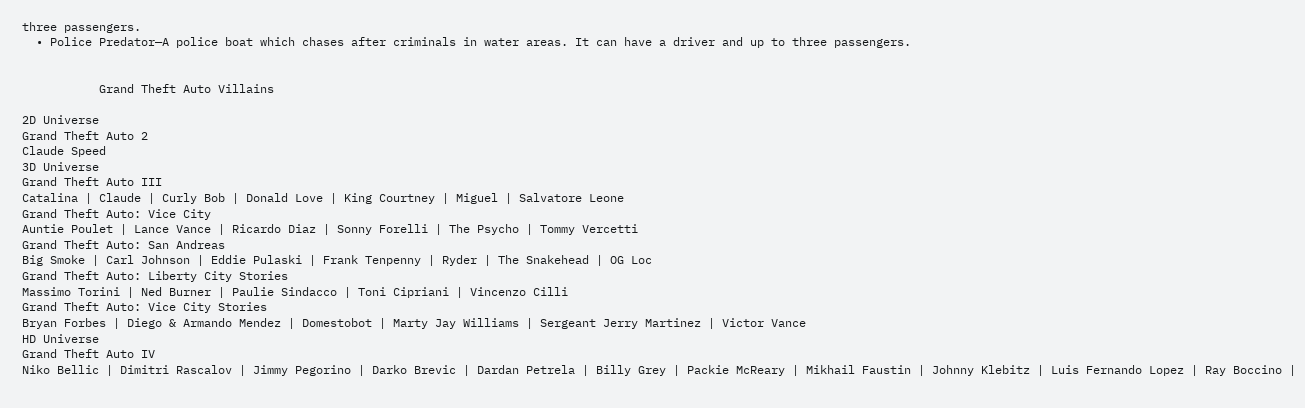three passengers.
  • Police Predator—A police boat which chases after criminals in water areas. It can have a driver and up to three passengers.


           Grand Theft Auto Villains

2D Universe
Grand Theft Auto 2
Claude Speed
3D Universe
Grand Theft Auto III
Catalina | Claude | Curly Bob | Donald Love | King Courtney | Miguel | Salvatore Leone
Grand Theft Auto: Vice City
Auntie Poulet | Lance Vance | Ricardo Diaz | Sonny Forelli | The Psycho | Tommy Vercetti
Grand Theft Auto: San Andreas
Big Smoke | Carl Johnson | Eddie Pulaski | Frank Tenpenny | Ryder | The Snakehead | OG Loc
Grand Theft Auto: Liberty City Stories
Massimo Torini | Ned Burner | Paulie Sindacco | Toni Cipriani | Vincenzo Cilli
Grand Theft Auto: Vice City Stories
Bryan Forbes | Diego & Armando Mendez | Domestobot | Marty Jay Williams | Sergeant Jerry Martinez | Victor Vance
HD Universe
Grand Theft Auto IV
Niko Bellic | Dimitri Rascalov | Jimmy Pegorino | Darko Brevic | Dardan Petrela | Billy Grey | Packie McReary | Mikhail Faustin | Johnny Klebitz | Luis Fernando Lopez | Ray Boccino |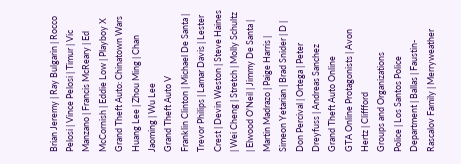Brian Jeremy | Ray Bulgarin | Rocco Pelosi | Vince Pelosi | Timur | Vic Manzano | Francis McReary | Ed McCornish | Eddie Low | Playboy X
Grand Theft Auto: Chinatown Wars
Huang Lee | Zhou Ming | Chan Jaoming | Wu Lee
Grand Theft Auto V
Franklin Clinton | Michael De Santa | Trevor Philips | Lamar Davis | Lester Crest | Devin Weston | Steve Haines | Wei Cheng | Stretch | Molly Schultz | Elwood O'Neil | Jimmy De Santa | Martin Madrazo | Paige Harris | Simeon Yetarian | Brad Snider | D | Don Percival | Ortega | Peter Dreyfuss | Andreas Sanchez
Grand Theft Auto Online
GTA Online Protagonists | Avon Hertz | Cliffford
Groups and Organizations
Police | Los Santos Police Department | Ballas | Faustin-Rascalov Family | Merryweather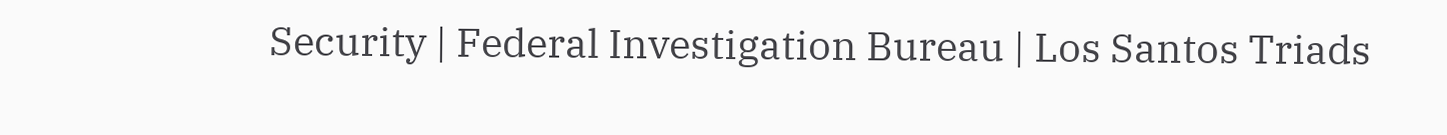Security | Federal Investigation Bureau | Los Santos Triads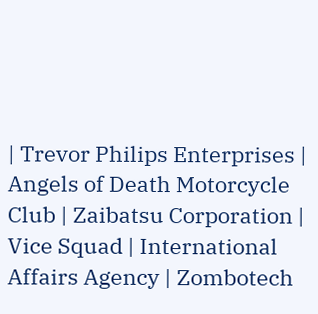| Trevor Philips Enterprises | Angels of Death Motorcycle Club | Zaibatsu Corporation | Vice Squad | International Affairs Agency | Zombotech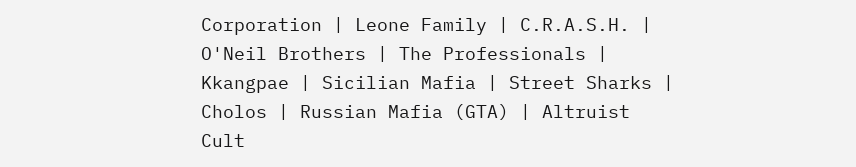Corporation | Leone Family | C.R.A.S.H. | O'Neil Brothers | The Professionals | Kkangpae | Sicilian Mafia | Street Sharks | Cholos | Russian Mafia (GTA) | Altruist Cult